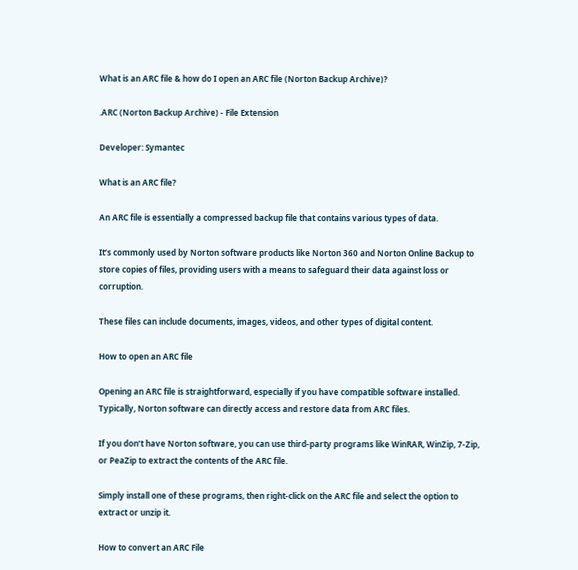What is an ARC file & how do I open an ARC file (Norton Backup Archive)?

.ARC (Norton Backup Archive) - File Extension

Developer: Symantec

What is an ARC file?

An ARC file is essentially a compressed backup file that contains various types of data.

It’s commonly used by Norton software products like Norton 360 and Norton Online Backup to store copies of files, providing users with a means to safeguard their data against loss or corruption.

These files can include documents, images, videos, and other types of digital content.

How to open an ARC file

Opening an ARC file is straightforward, especially if you have compatible software installed. Typically, Norton software can directly access and restore data from ARC files.

If you don’t have Norton software, you can use third-party programs like WinRAR, WinZip, 7-Zip, or PeaZip to extract the contents of the ARC file.

Simply install one of these programs, then right-click on the ARC file and select the option to extract or unzip it.

How to convert an ARC File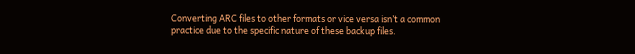Converting ARC files to other formats or vice versa isn’t a common practice due to the specific nature of these backup files.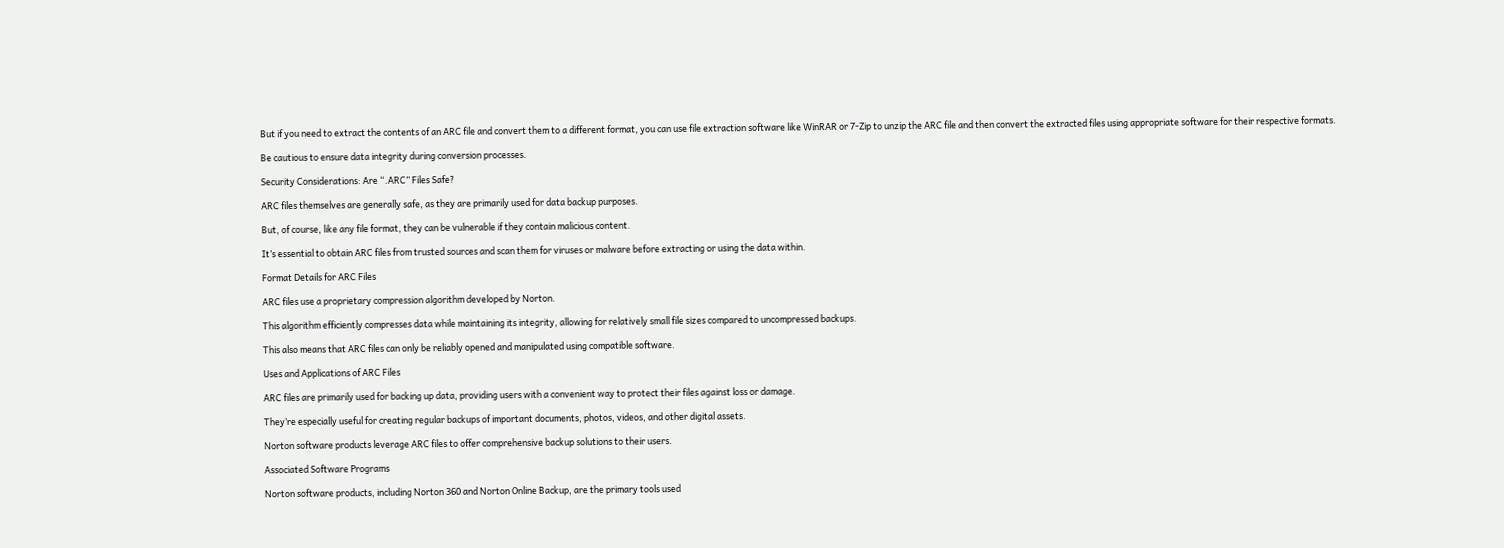But if you need to extract the contents of an ARC file and convert them to a different format, you can use file extraction software like WinRAR or 7-Zip to unzip the ARC file and then convert the extracted files using appropriate software for their respective formats.

Be cautious to ensure data integrity during conversion processes.

Security Considerations: Are “.ARC” Files Safe?

ARC files themselves are generally safe, as they are primarily used for data backup purposes.

But, of course, like any file format, they can be vulnerable if they contain malicious content.

It’s essential to obtain ARC files from trusted sources and scan them for viruses or malware before extracting or using the data within.

Format Details for ARC Files

ARC files use a proprietary compression algorithm developed by Norton.

This algorithm efficiently compresses data while maintaining its integrity, allowing for relatively small file sizes compared to uncompressed backups.

This also means that ARC files can only be reliably opened and manipulated using compatible software.

Uses and Applications of ARC Files

ARC files are primarily used for backing up data, providing users with a convenient way to protect their files against loss or damage.

They’re especially useful for creating regular backups of important documents, photos, videos, and other digital assets.

Norton software products leverage ARC files to offer comprehensive backup solutions to their users.

Associated Software Programs

Norton software products, including Norton 360 and Norton Online Backup, are the primary tools used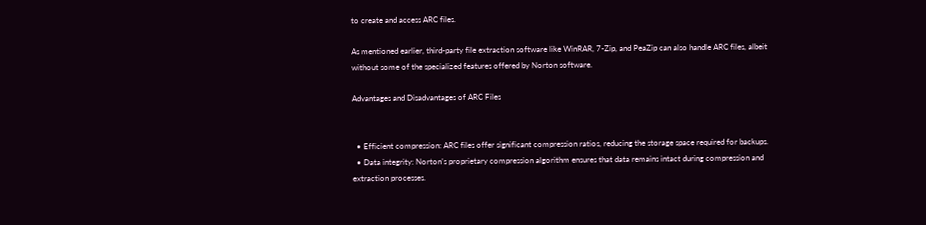to create and access ARC files.

As mentioned earlier, third-party file extraction software like WinRAR, 7-Zip, and PeaZip can also handle ARC files, albeit without some of the specialized features offered by Norton software.

Advantages and Disadvantages of ARC Files


  • Efficient compression: ARC files offer significant compression ratios, reducing the storage space required for backups.
  • Data integrity: Norton’s proprietary compression algorithm ensures that data remains intact during compression and extraction processes.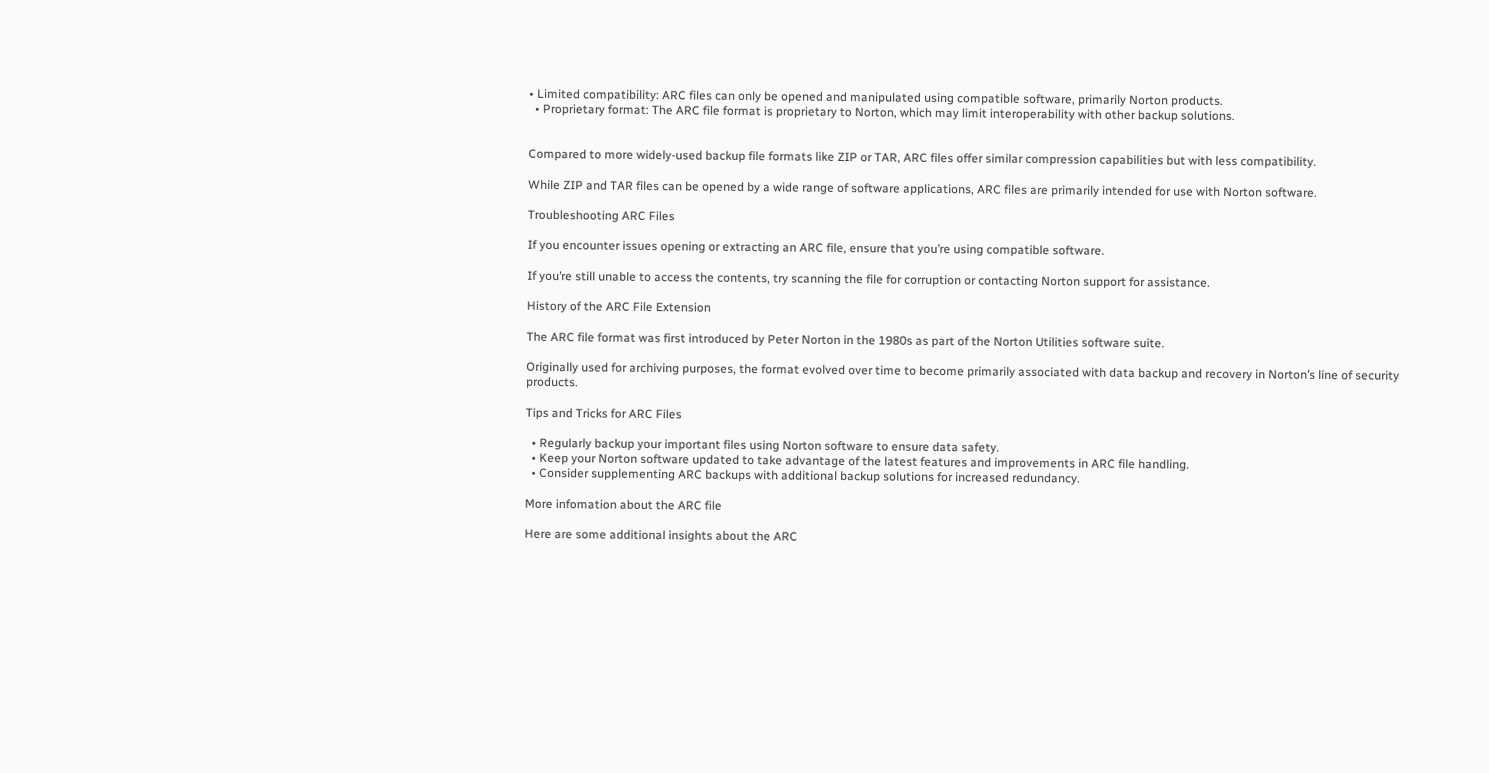• Limited compatibility: ARC files can only be opened and manipulated using compatible software, primarily Norton products.
  • Proprietary format: The ARC file format is proprietary to Norton, which may limit interoperability with other backup solutions.


Compared to more widely-used backup file formats like ZIP or TAR, ARC files offer similar compression capabilities but with less compatibility.

While ZIP and TAR files can be opened by a wide range of software applications, ARC files are primarily intended for use with Norton software.

Troubleshooting ARC Files

If you encounter issues opening or extracting an ARC file, ensure that you’re using compatible software.

If you’re still unable to access the contents, try scanning the file for corruption or contacting Norton support for assistance.

History of the ARC File Extension

The ARC file format was first introduced by Peter Norton in the 1980s as part of the Norton Utilities software suite.

Originally used for archiving purposes, the format evolved over time to become primarily associated with data backup and recovery in Norton’s line of security products.

Tips and Tricks for ARC Files

  • Regularly backup your important files using Norton software to ensure data safety.
  • Keep your Norton software updated to take advantage of the latest features and improvements in ARC file handling.
  • Consider supplementing ARC backups with additional backup solutions for increased redundancy.

More infomation about the ARC file

Here are some additional insights about the ARC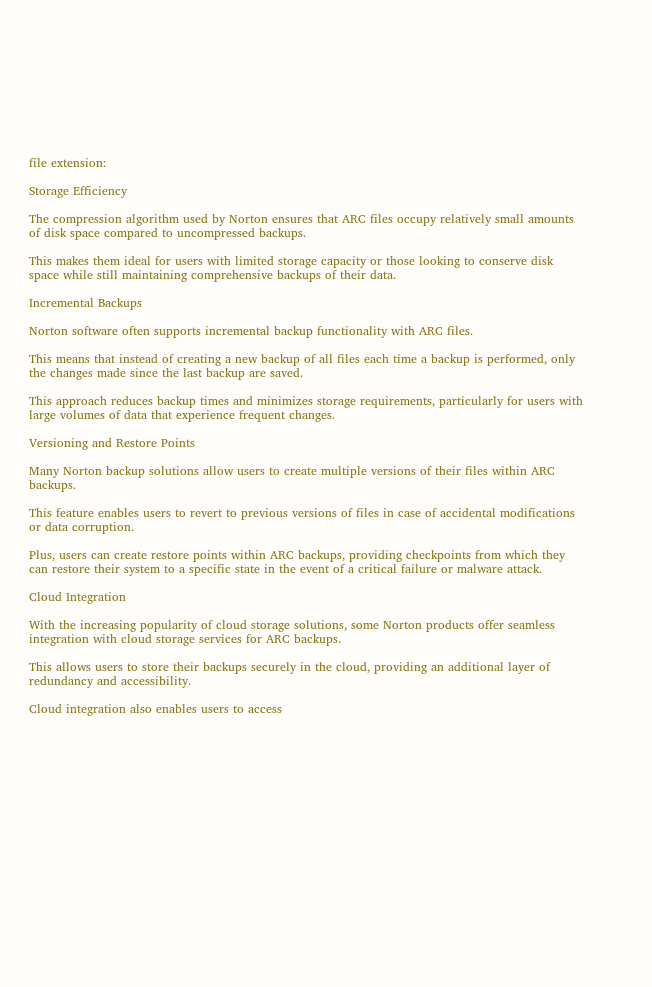file extension:

Storage Efficiency

The compression algorithm used by Norton ensures that ARC files occupy relatively small amounts of disk space compared to uncompressed backups.

This makes them ideal for users with limited storage capacity or those looking to conserve disk space while still maintaining comprehensive backups of their data.

Incremental Backups

Norton software often supports incremental backup functionality with ARC files.

This means that instead of creating a new backup of all files each time a backup is performed, only the changes made since the last backup are saved.

This approach reduces backup times and minimizes storage requirements, particularly for users with large volumes of data that experience frequent changes.

Versioning and Restore Points

Many Norton backup solutions allow users to create multiple versions of their files within ARC backups.

This feature enables users to revert to previous versions of files in case of accidental modifications or data corruption.

Plus, users can create restore points within ARC backups, providing checkpoints from which they can restore their system to a specific state in the event of a critical failure or malware attack.

Cloud Integration

With the increasing popularity of cloud storage solutions, some Norton products offer seamless integration with cloud storage services for ARC backups.

This allows users to store their backups securely in the cloud, providing an additional layer of redundancy and accessibility.

Cloud integration also enables users to access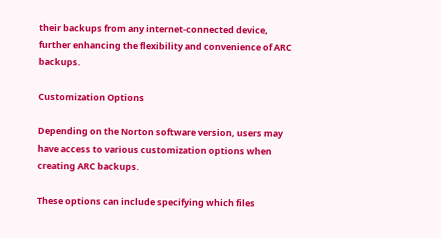their backups from any internet-connected device, further enhancing the flexibility and convenience of ARC backups.

Customization Options

Depending on the Norton software version, users may have access to various customization options when creating ARC backups.

These options can include specifying which files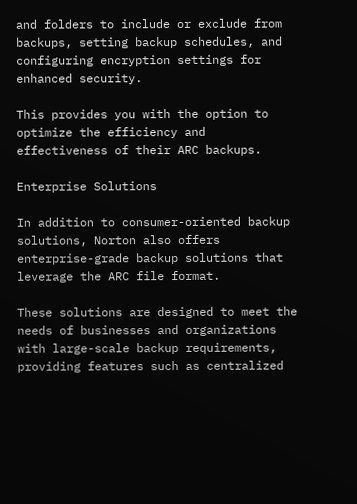and folders to include or exclude from backups, setting backup schedules, and configuring encryption settings for enhanced security.

This provides you with the option to optimize the efficiency and effectiveness of their ARC backups.

Enterprise Solutions

In addition to consumer-oriented backup solutions, Norton also offers enterprise-grade backup solutions that leverage the ARC file format.

These solutions are designed to meet the needs of businesses and organizations with large-scale backup requirements, providing features such as centralized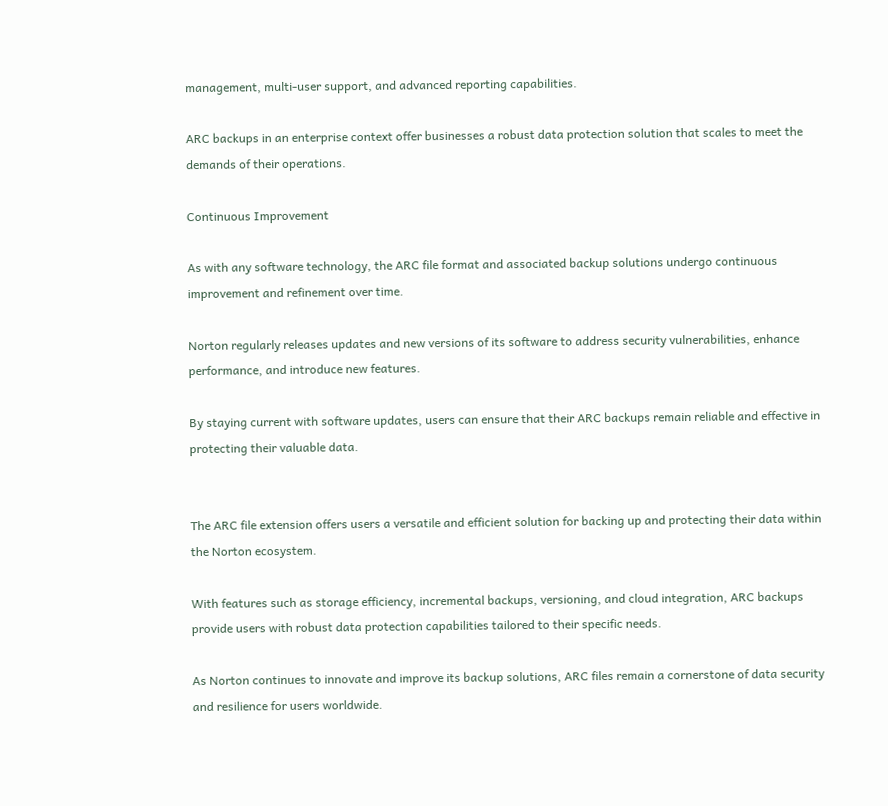management, multi-user support, and advanced reporting capabilities.

ARC backups in an enterprise context offer businesses a robust data protection solution that scales to meet the demands of their operations.

Continuous Improvement

As with any software technology, the ARC file format and associated backup solutions undergo continuous improvement and refinement over time.

Norton regularly releases updates and new versions of its software to address security vulnerabilities, enhance performance, and introduce new features.

By staying current with software updates, users can ensure that their ARC backups remain reliable and effective in protecting their valuable data.


The ARC file extension offers users a versatile and efficient solution for backing up and protecting their data within the Norton ecosystem.

With features such as storage efficiency, incremental backups, versioning, and cloud integration, ARC backups provide users with robust data protection capabilities tailored to their specific needs.

As Norton continues to innovate and improve its backup solutions, ARC files remain a cornerstone of data security and resilience for users worldwide.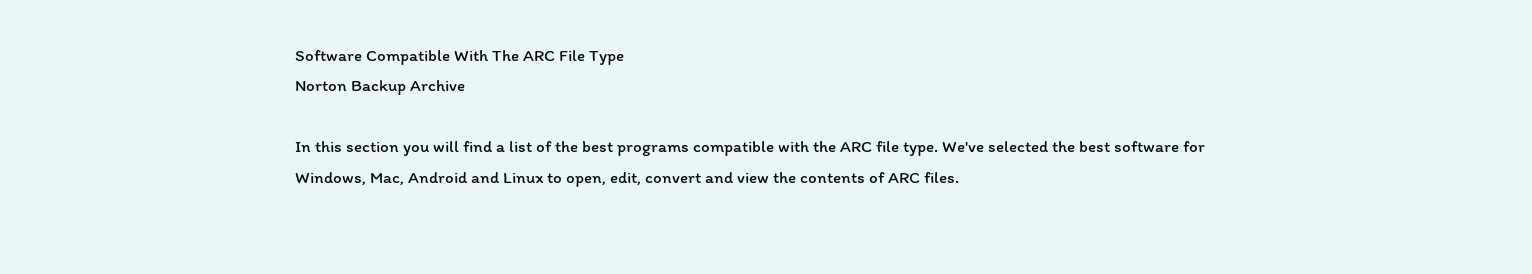Software Compatible With The ARC File Type
Norton Backup Archive

In this section you will find a list of the best programs compatible with the ARC file type. We've selected the best software for Windows, Mac, Android and Linux to open, edit, convert and view the contents of ARC files.